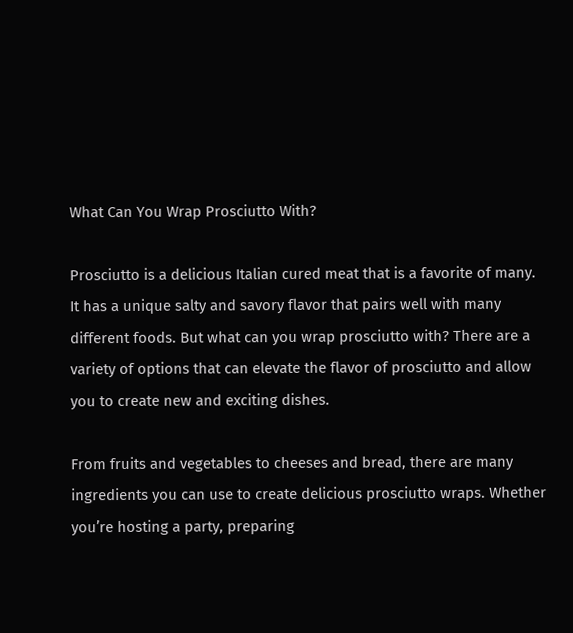What Can You Wrap Prosciutto With?

Prosciutto is a delicious Italian cured meat that is a favorite of many. It has a unique salty and savory flavor that pairs well with many different foods. But what can you wrap prosciutto with? There are a variety of options that can elevate the flavor of prosciutto and allow you to create new and exciting dishes.

From fruits and vegetables to cheeses and bread, there are many ingredients you can use to create delicious prosciutto wraps. Whether you’re hosting a party, preparing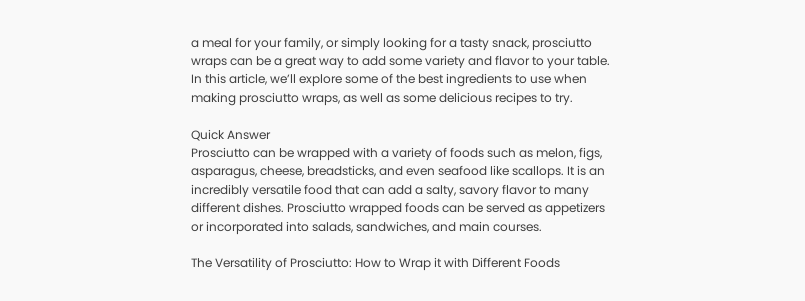a meal for your family, or simply looking for a tasty snack, prosciutto wraps can be a great way to add some variety and flavor to your table. In this article, we’ll explore some of the best ingredients to use when making prosciutto wraps, as well as some delicious recipes to try.

Quick Answer
Prosciutto can be wrapped with a variety of foods such as melon, figs, asparagus, cheese, breadsticks, and even seafood like scallops. It is an incredibly versatile food that can add a salty, savory flavor to many different dishes. Prosciutto wrapped foods can be served as appetizers or incorporated into salads, sandwiches, and main courses.

The Versatility of Prosciutto: How to Wrap it with Different Foods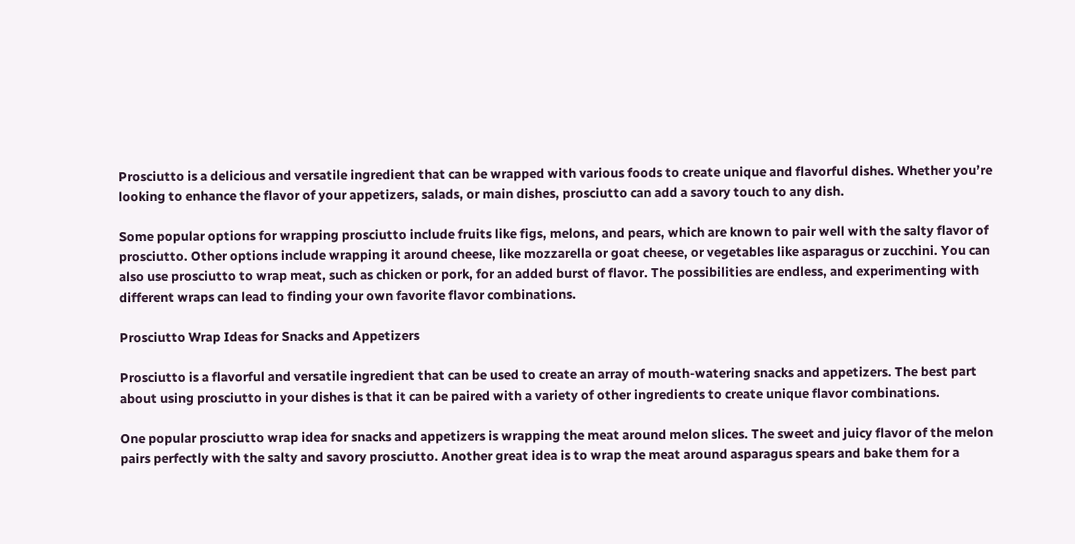Prosciutto is a delicious and versatile ingredient that can be wrapped with various foods to create unique and flavorful dishes. Whether you’re looking to enhance the flavor of your appetizers, salads, or main dishes, prosciutto can add a savory touch to any dish.

Some popular options for wrapping prosciutto include fruits like figs, melons, and pears, which are known to pair well with the salty flavor of prosciutto. Other options include wrapping it around cheese, like mozzarella or goat cheese, or vegetables like asparagus or zucchini. You can also use prosciutto to wrap meat, such as chicken or pork, for an added burst of flavor. The possibilities are endless, and experimenting with different wraps can lead to finding your own favorite flavor combinations.

Prosciutto Wrap Ideas for Snacks and Appetizers

Prosciutto is a flavorful and versatile ingredient that can be used to create an array of mouth-watering snacks and appetizers. The best part about using prosciutto in your dishes is that it can be paired with a variety of other ingredients to create unique flavor combinations.

One popular prosciutto wrap idea for snacks and appetizers is wrapping the meat around melon slices. The sweet and juicy flavor of the melon pairs perfectly with the salty and savory prosciutto. Another great idea is to wrap the meat around asparagus spears and bake them for a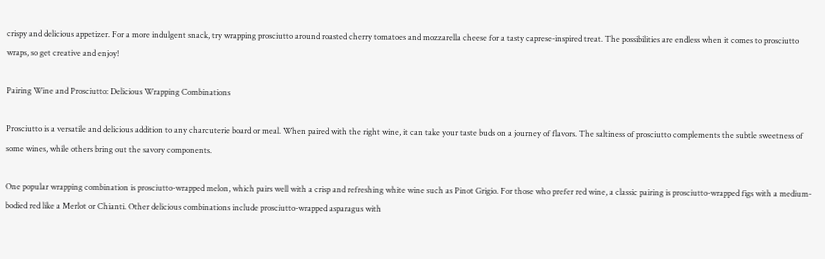crispy and delicious appetizer. For a more indulgent snack, try wrapping prosciutto around roasted cherry tomatoes and mozzarella cheese for a tasty caprese-inspired treat. The possibilities are endless when it comes to prosciutto wraps, so get creative and enjoy!

Pairing Wine and Prosciutto: Delicious Wrapping Combinations

Prosciutto is a versatile and delicious addition to any charcuterie board or meal. When paired with the right wine, it can take your taste buds on a journey of flavors. The saltiness of prosciutto complements the subtle sweetness of some wines, while others bring out the savory components.

One popular wrapping combination is prosciutto-wrapped melon, which pairs well with a crisp and refreshing white wine such as Pinot Grigio. For those who prefer red wine, a classic pairing is prosciutto-wrapped figs with a medium-bodied red like a Merlot or Chianti. Other delicious combinations include prosciutto-wrapped asparagus with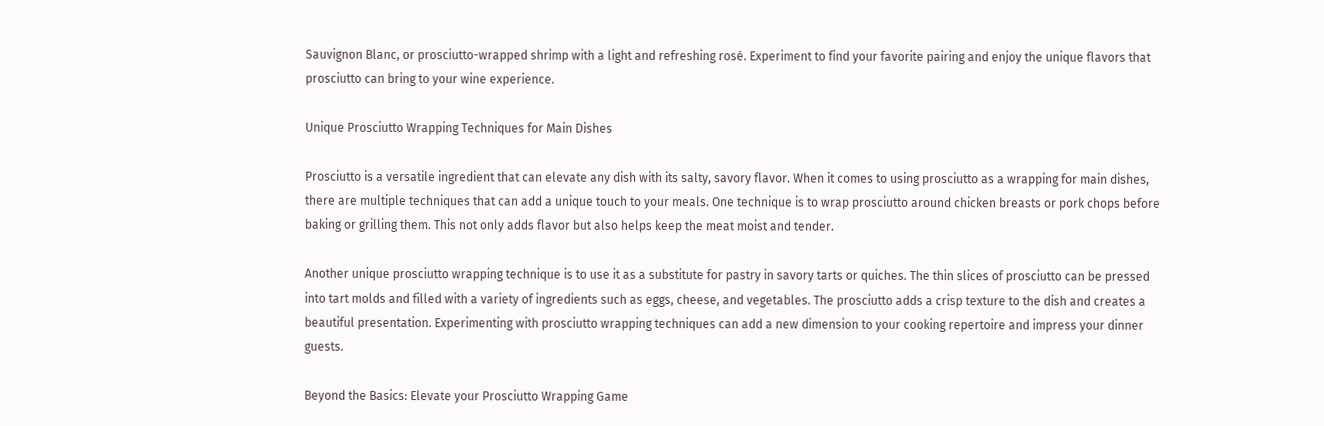Sauvignon Blanc, or prosciutto-wrapped shrimp with a light and refreshing rosé. Experiment to find your favorite pairing and enjoy the unique flavors that prosciutto can bring to your wine experience.

Unique Prosciutto Wrapping Techniques for Main Dishes

Prosciutto is a versatile ingredient that can elevate any dish with its salty, savory flavor. When it comes to using prosciutto as a wrapping for main dishes, there are multiple techniques that can add a unique touch to your meals. One technique is to wrap prosciutto around chicken breasts or pork chops before baking or grilling them. This not only adds flavor but also helps keep the meat moist and tender.

Another unique prosciutto wrapping technique is to use it as a substitute for pastry in savory tarts or quiches. The thin slices of prosciutto can be pressed into tart molds and filled with a variety of ingredients such as eggs, cheese, and vegetables. The prosciutto adds a crisp texture to the dish and creates a beautiful presentation. Experimenting with prosciutto wrapping techniques can add a new dimension to your cooking repertoire and impress your dinner guests.

Beyond the Basics: Elevate your Prosciutto Wrapping Game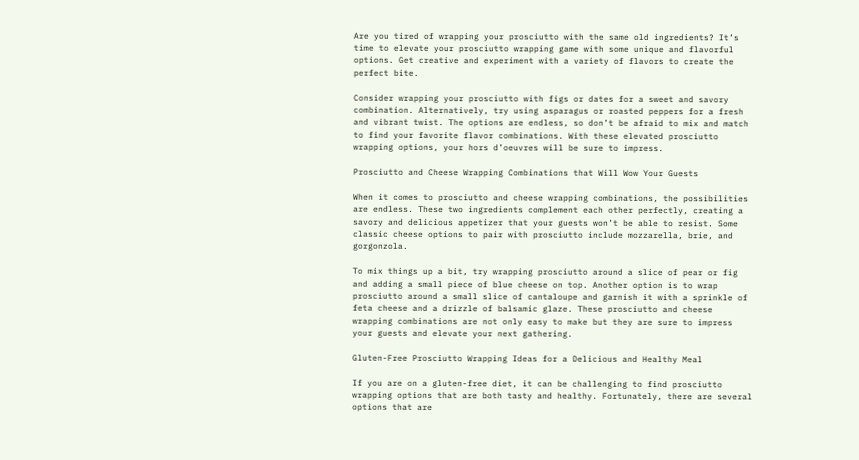Are you tired of wrapping your prosciutto with the same old ingredients? It’s time to elevate your prosciutto wrapping game with some unique and flavorful options. Get creative and experiment with a variety of flavors to create the perfect bite.

Consider wrapping your prosciutto with figs or dates for a sweet and savory combination. Alternatively, try using asparagus or roasted peppers for a fresh and vibrant twist. The options are endless, so don’t be afraid to mix and match to find your favorite flavor combinations. With these elevated prosciutto wrapping options, your hors d’oeuvres will be sure to impress.

Prosciutto and Cheese Wrapping Combinations that Will Wow Your Guests

When it comes to prosciutto and cheese wrapping combinations, the possibilities are endless. These two ingredients complement each other perfectly, creating a savory and delicious appetizer that your guests won’t be able to resist. Some classic cheese options to pair with prosciutto include mozzarella, brie, and gorgonzola.

To mix things up a bit, try wrapping prosciutto around a slice of pear or fig and adding a small piece of blue cheese on top. Another option is to wrap prosciutto around a small slice of cantaloupe and garnish it with a sprinkle of feta cheese and a drizzle of balsamic glaze. These prosciutto and cheese wrapping combinations are not only easy to make but they are sure to impress your guests and elevate your next gathering.

Gluten-Free Prosciutto Wrapping Ideas for a Delicious and Healthy Meal

If you are on a gluten-free diet, it can be challenging to find prosciutto wrapping options that are both tasty and healthy. Fortunately, there are several options that are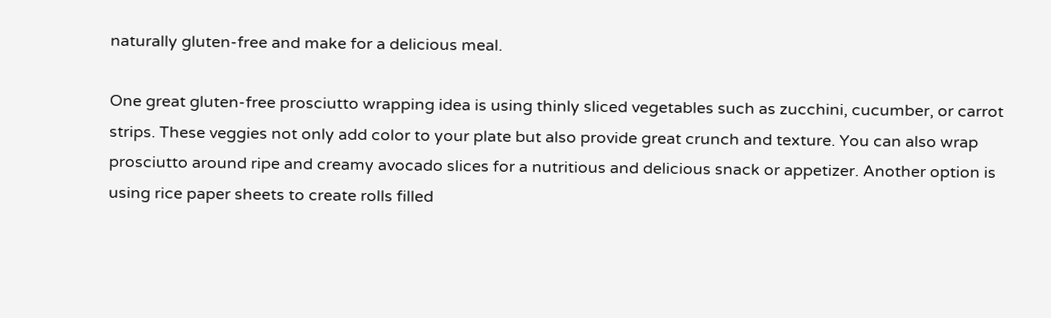naturally gluten-free and make for a delicious meal.

One great gluten-free prosciutto wrapping idea is using thinly sliced vegetables such as zucchini, cucumber, or carrot strips. These veggies not only add color to your plate but also provide great crunch and texture. You can also wrap prosciutto around ripe and creamy avocado slices for a nutritious and delicious snack or appetizer. Another option is using rice paper sheets to create rolls filled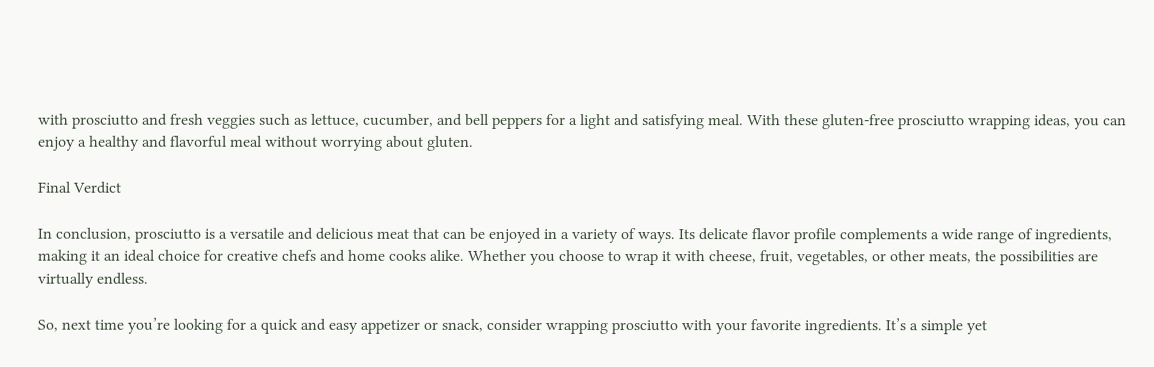with prosciutto and fresh veggies such as lettuce, cucumber, and bell peppers for a light and satisfying meal. With these gluten-free prosciutto wrapping ideas, you can enjoy a healthy and flavorful meal without worrying about gluten.

Final Verdict

In conclusion, prosciutto is a versatile and delicious meat that can be enjoyed in a variety of ways. Its delicate flavor profile complements a wide range of ingredients, making it an ideal choice for creative chefs and home cooks alike. Whether you choose to wrap it with cheese, fruit, vegetables, or other meats, the possibilities are virtually endless.

So, next time you’re looking for a quick and easy appetizer or snack, consider wrapping prosciutto with your favorite ingredients. It’s a simple yet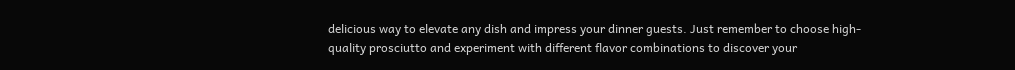delicious way to elevate any dish and impress your dinner guests. Just remember to choose high-quality prosciutto and experiment with different flavor combinations to discover your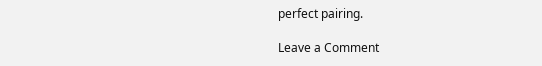perfect pairing.

Leave a Comment